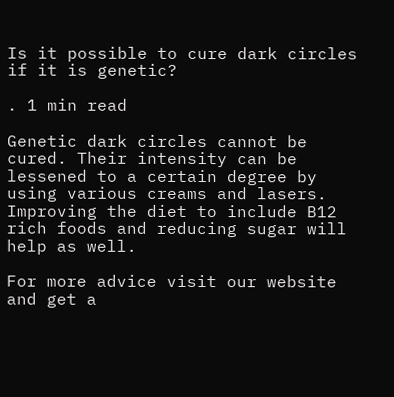Is it possible to cure dark circles if it is genetic?

. 1 min read

Genetic dark circles cannot be cured. Their intensity can be lessened to a certain degree by using various creams and lasers. Improving the diet to include B12 rich foods and reducing sugar will help as well.

For more advice visit our website and get a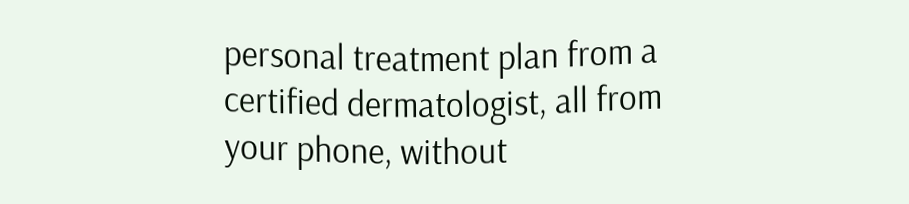personal treatment plan from a certified dermatologist, all from your phone, without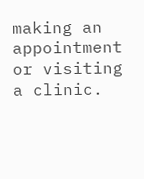making an appointment or visiting a clinic.